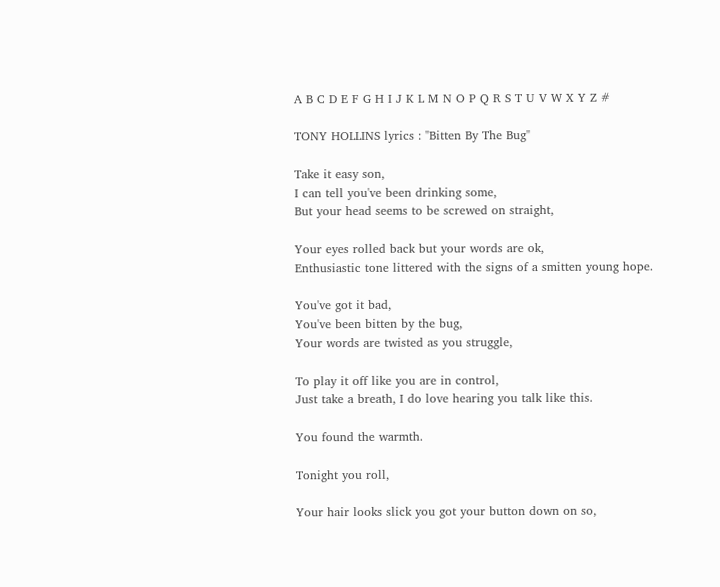A B C D E F G H I J K L M N O P Q R S T U V W X Y Z #

TONY HOLLINS lyrics : "Bitten By The Bug"

Take it easy son,
I can tell you've been drinking some,
But your head seems to be screwed on straight,

Your eyes rolled back but your words are ok,
Enthusiastic tone littered with the signs of a smitten young hope.

You've got it bad,
You've been bitten by the bug,
Your words are twisted as you struggle,

To play it off like you are in control,
Just take a breath, I do love hearing you talk like this.

You found the warmth.

Tonight you roll,

Your hair looks slick you got your button down on so,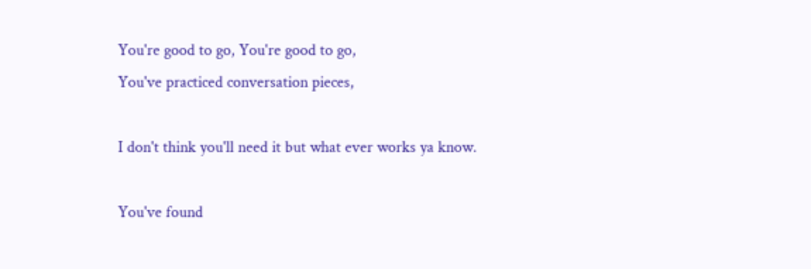You're good to go, You're good to go,
You've practiced conversation pieces,

I don't think you'll need it but what ever works ya know.

You've found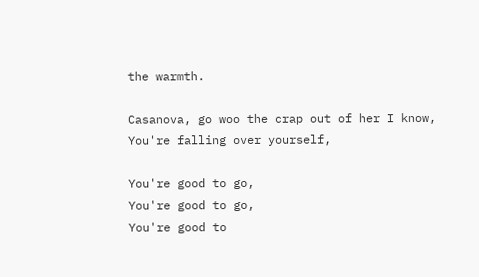the warmth.

Casanova, go woo the crap out of her I know,
You're falling over yourself,

You're good to go,
You're good to go,
You're good to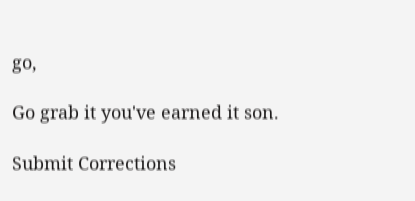go,

Go grab it you've earned it son.

Submit Corrections